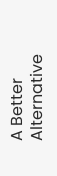A Better Alternative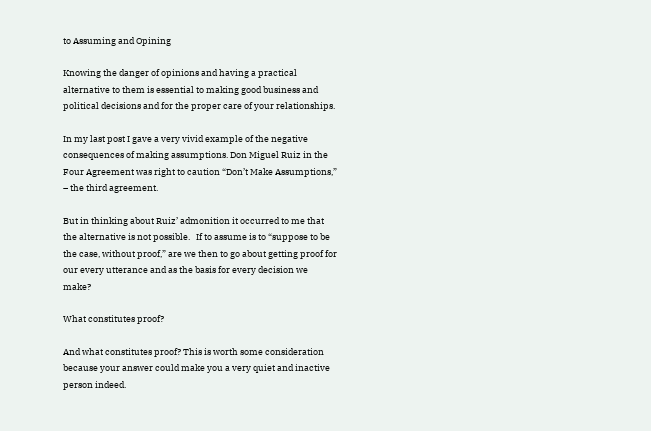to Assuming and Opining

Knowing the danger of opinions and having a practical alternative to them is essential to making good business and political decisions and for the proper care of your relationships.

In my last post I gave a very vivid example of the negative consequences of making assumptions. Don Miguel Ruiz in the Four Agreement was right to caution “Don’t Make Assumptions,” – the third agreement.

But in thinking about Ruiz’ admonition it occurred to me that the alternative is not possible.   If to assume is to “suppose to be the case, without proof,” are we then to go about getting proof for our every utterance and as the basis for every decision we make?

What constitutes proof?

And what constitutes proof? This is worth some consideration because your answer could make you a very quiet and inactive person indeed.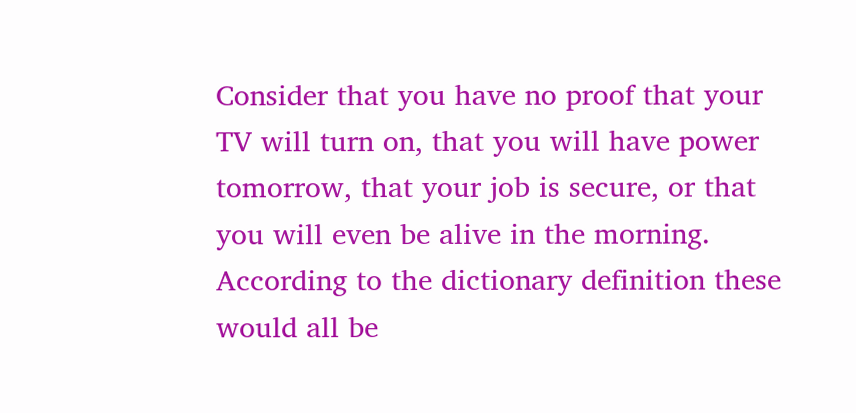Consider that you have no proof that your TV will turn on, that you will have power tomorrow, that your job is secure, or that you will even be alive in the morning. According to the dictionary definition these would all be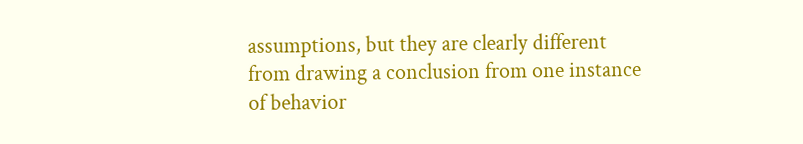assumptions, but they are clearly different from drawing a conclusion from one instance of behavior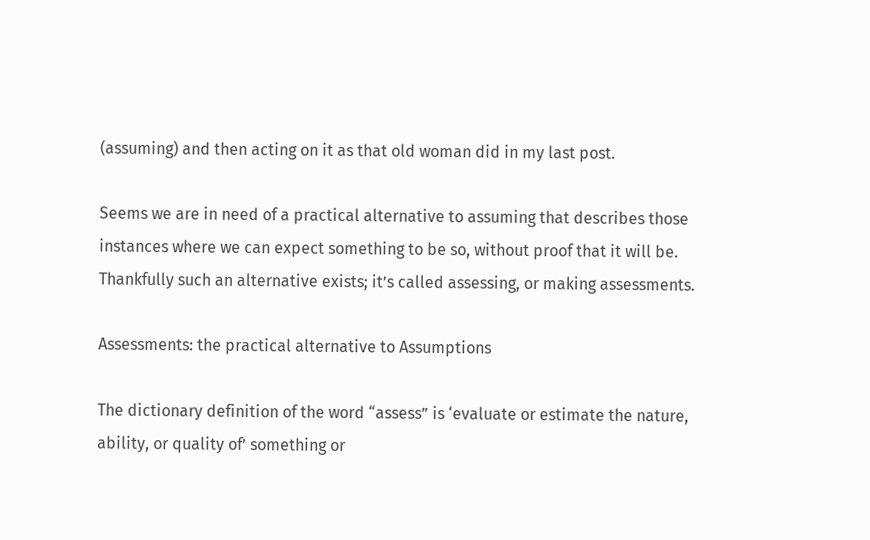(assuming) and then acting on it as that old woman did in my last post.

Seems we are in need of a practical alternative to assuming that describes those instances where we can expect something to be so, without proof that it will be. Thankfully such an alternative exists; it’s called assessing, or making assessments.

Assessments: the practical alternative to Assumptions

The dictionary definition of the word “assess” is ‘evaluate or estimate the nature, ability, or quality of’ something or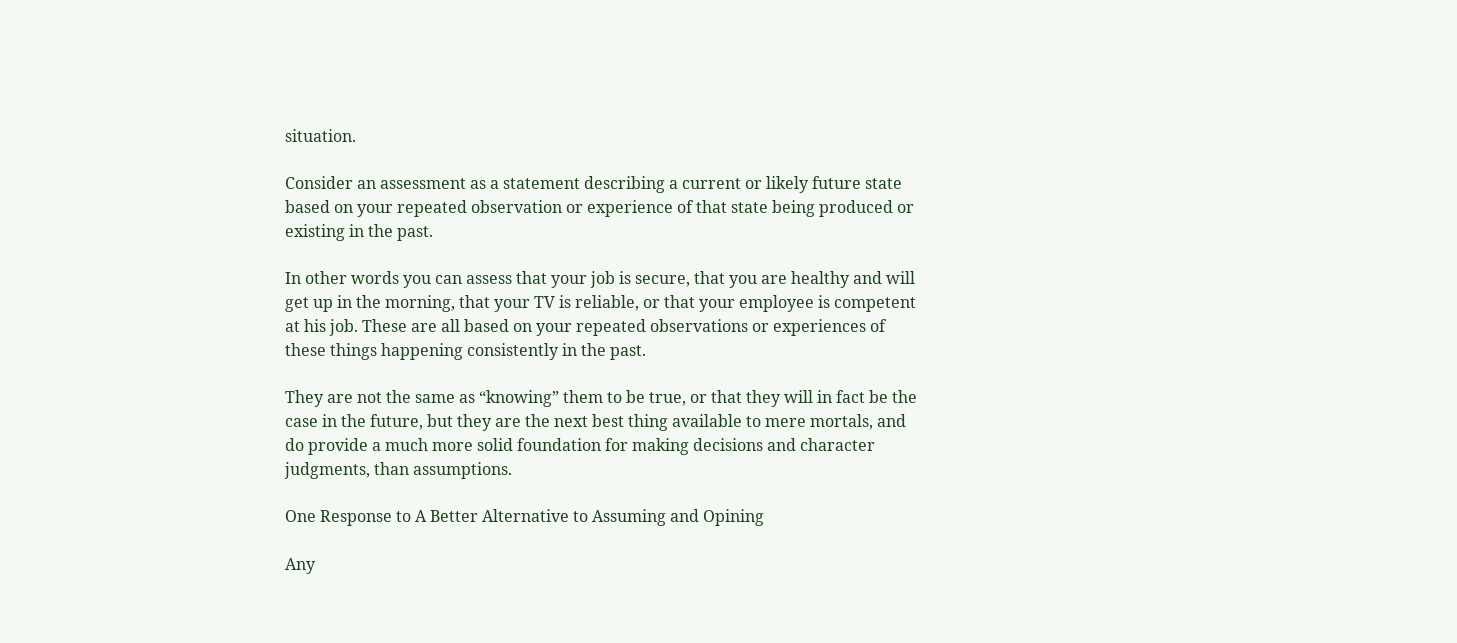situation.

Consider an assessment as a statement describing a current or likely future state based on your repeated observation or experience of that state being produced or existing in the past.

In other words you can assess that your job is secure, that you are healthy and will get up in the morning, that your TV is reliable, or that your employee is competent at his job. These are all based on your repeated observations or experiences of these things happening consistently in the past.

They are not the same as “knowing” them to be true, or that they will in fact be the case in the future, but they are the next best thing available to mere mortals, and do provide a much more solid foundation for making decisions and character judgments, than assumptions.

One Response to A Better Alternative to Assuming and Opining

Any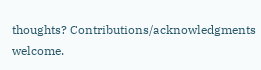thoughts? Contributions/acknowledgments welcome.